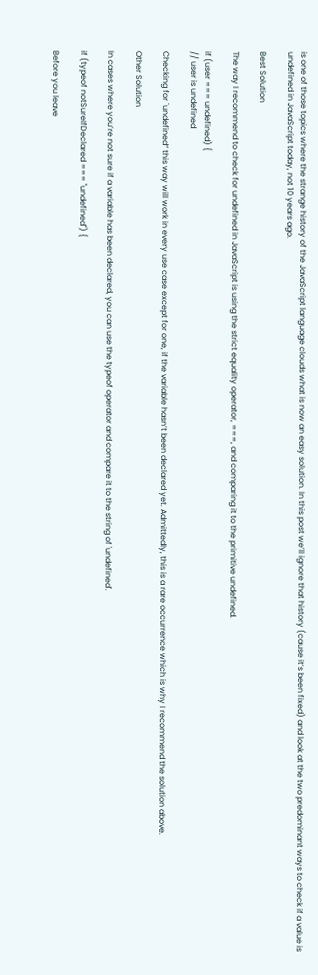is one of those topics where the strange history of the JavaScript language clouds what is now an easy solution. In this post we’ll ignore that history (cause it’s been fixed) and look at the two predominant ways to check if a value is undefined in JavaScript today, not 10 years ago.

Best Solution

The way I recommend to check for undefined in JavaScript is using the strict equality operator, ===, and comparing it to the primitive undefined.

if (user === undefined) {
// user is undefined

Checking for `undefined“ this way will work in every use case except for one, if the variable hasn’t been declared yet. Admittedly, this is a rare occurrence which is why I recommend the solution above.

Other Solution

In cases where you’re not sure if a variable has been declared, you can use the typeof operator and compare it to the string of 'undefined'.

if (typeof notSureIfDeclared === "undefined") {

Before you leave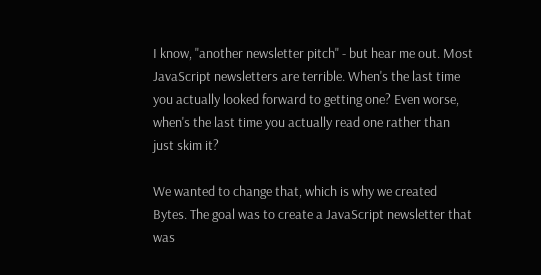I know, "another newsletter pitch" - but hear me out. Most JavaScript newsletters are terrible. When's the last time you actually looked forward to getting one? Even worse, when's the last time you actually read one rather than just skim it?

We wanted to change that, which is why we created Bytes. The goal was to create a JavaScript newsletter that was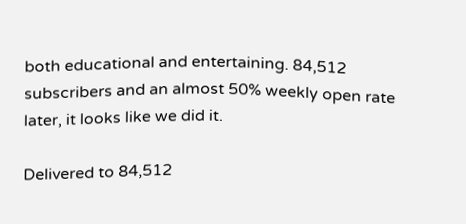both educational and entertaining. 84,512 subscribers and an almost 50% weekly open rate later, it looks like we did it.

Delivered to 84,512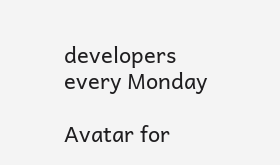developers every Monday

Avatar for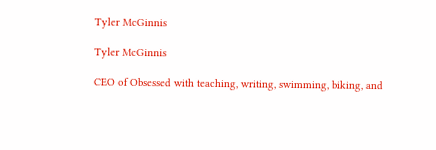Tyler McGinnis

Tyler McGinnis

CEO of Obsessed with teaching, writing, swimming, biking, and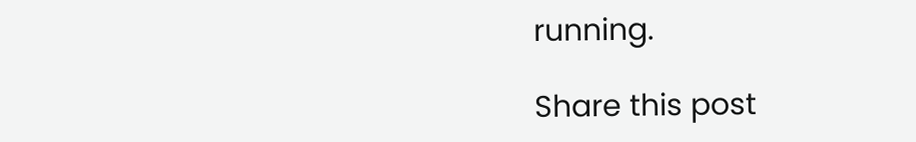running.

Share this post